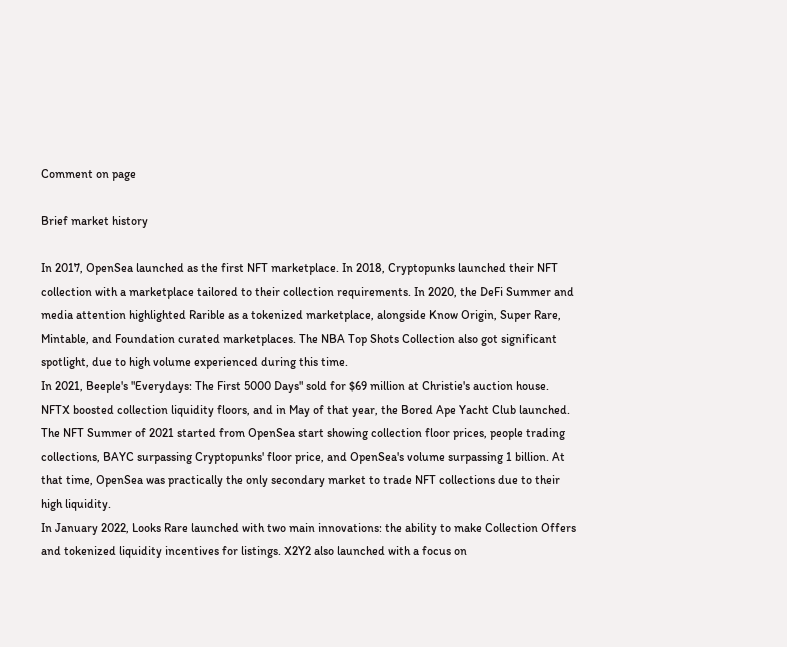Comment on page

Brief market history

In 2017, OpenSea launched as the first NFT marketplace. In 2018, Cryptopunks launched their NFT collection with a marketplace tailored to their collection requirements. In 2020, the DeFi Summer and media attention highlighted Rarible as a tokenized marketplace, alongside Know Origin, Super Rare, Mintable, and Foundation curated marketplaces. The NBA Top Shots Collection also got significant spotlight, due to high volume experienced during this time.
In 2021, Beeple's "Everydays: The First 5000 Days" sold for $69 million at Christie's auction house. NFTX boosted collection liquidity floors, and in May of that year, the Bored Ape Yacht Club launched. The NFT Summer of 2021 started from OpenSea start showing collection floor prices, people trading collections, BAYC surpassing Cryptopunks' floor price, and OpenSea's volume surpassing 1 billion. At that time, OpenSea was practically the only secondary market to trade NFT collections due to their high liquidity.
In January 2022, Looks Rare launched with two main innovations: the ability to make Collection Offers and tokenized liquidity incentives for listings. X2Y2 also launched with a focus on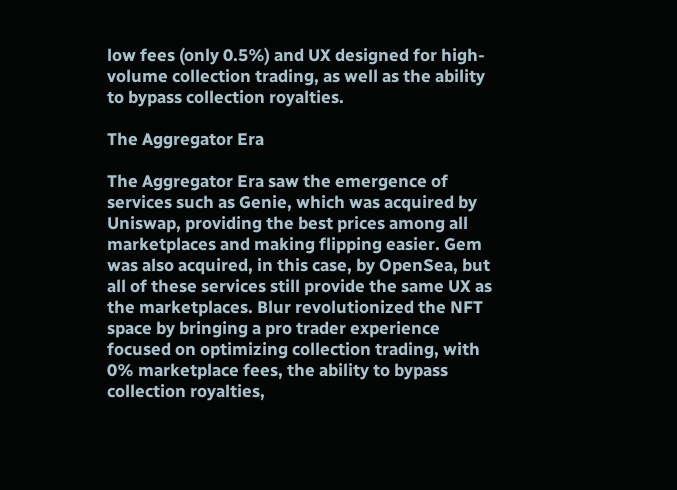low fees (only 0.5%) and UX designed for high-volume collection trading, as well as the ability to bypass collection royalties.

The Aggregator Era

The Aggregator Era saw the emergence of services such as Genie, which was acquired by Uniswap, providing the best prices among all marketplaces and making flipping easier. Gem was also acquired, in this case, by OpenSea, but all of these services still provide the same UX as the marketplaces. Blur revolutionized the NFT space by bringing a pro trader experience focused on optimizing collection trading, with 0% marketplace fees, the ability to bypass collection royalties,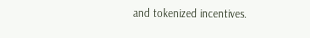and tokenized incentives.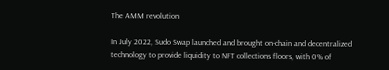The AMM revolution

In July 2022, Sudo Swap launched and brought on-chain and decentralized technology to provide liquidity to NFT collections floors, with 0% of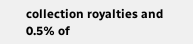collection royalties and 0.5% of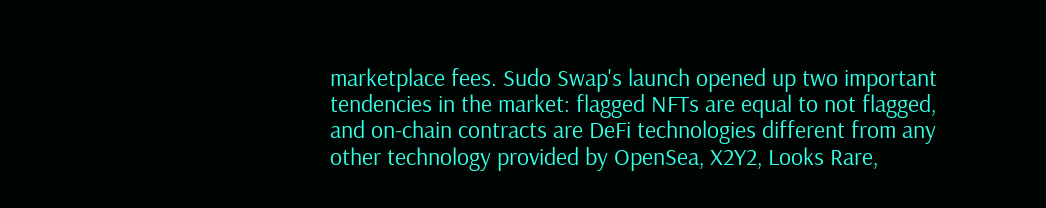marketplace fees. Sudo Swap's launch opened up two important tendencies in the market: flagged NFTs are equal to not flagged, and on-chain contracts are DeFi technologies different from any other technology provided by OpenSea, X2Y2, Looks Rare,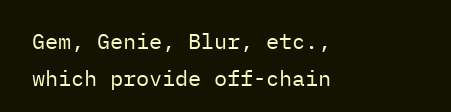Gem, Genie, Blur, etc., which provide off-chain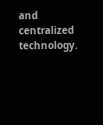and centralized technology.